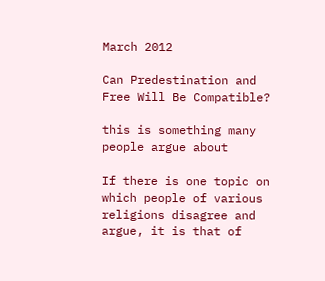March 2012

Can Predestination and Free Will Be Compatible?

this is something many people argue about

If there is one topic on which people of various religions disagree and argue, it is that of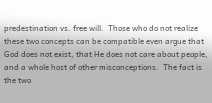predestination vs. free will.  Those who do not realize these two concepts can be compatible even argue that God does not exist, that He does not care about people, and a whole host of other misconceptions.  The fact is the two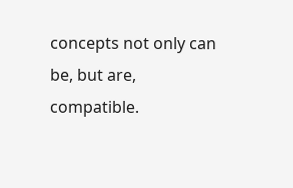concepts not only can be, but are, compatible.